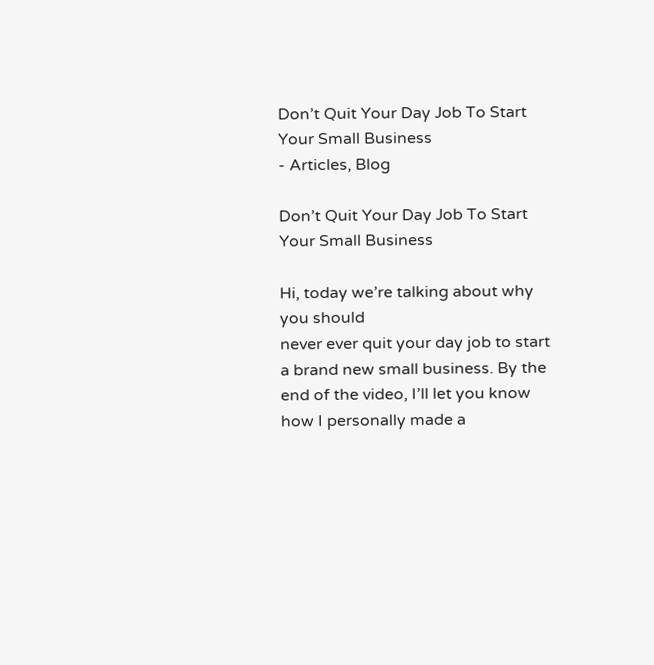Don’t Quit Your Day Job To Start Your Small Business
- Articles, Blog

Don’t Quit Your Day Job To Start Your Small Business

Hi, today we’re talking about why you should
never ever quit your day job to start a brand new small business. By the end of the video, I’ll let you know
how I personally made a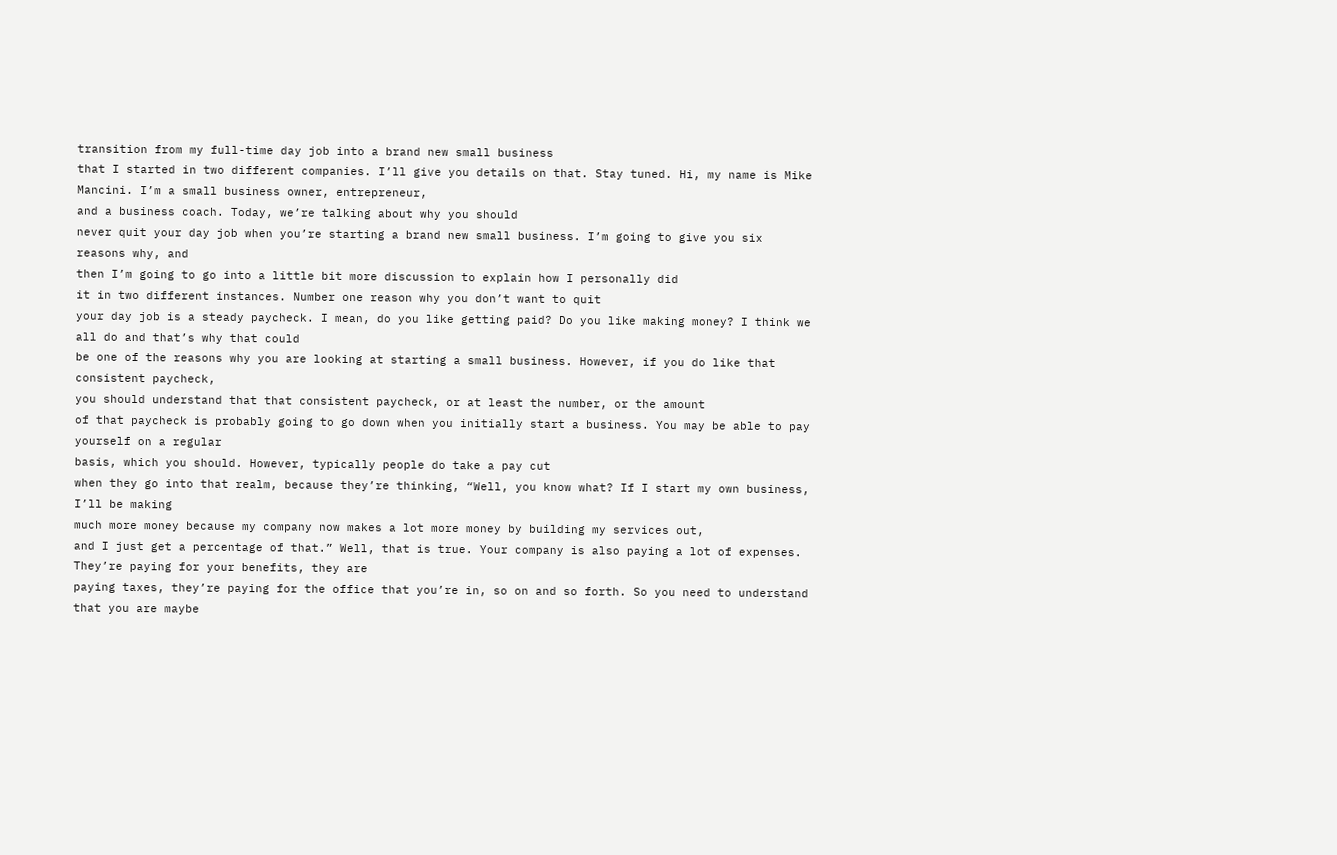transition from my full-time day job into a brand new small business
that I started in two different companies. I’ll give you details on that. Stay tuned. Hi, my name is Mike Mancini. I’m a small business owner, entrepreneur,
and a business coach. Today, we’re talking about why you should
never quit your day job when you’re starting a brand new small business. I’m going to give you six reasons why, and
then I’m going to go into a little bit more discussion to explain how I personally did
it in two different instances. Number one reason why you don’t want to quit
your day job is a steady paycheck. I mean, do you like getting paid? Do you like making money? I think we all do and that’s why that could
be one of the reasons why you are looking at starting a small business. However, if you do like that consistent paycheck,
you should understand that that consistent paycheck, or at least the number, or the amount
of that paycheck is probably going to go down when you initially start a business. You may be able to pay yourself on a regular
basis, which you should. However, typically people do take a pay cut
when they go into that realm, because they’re thinking, “Well, you know what? If I start my own business, I’ll be making
much more money because my company now makes a lot more money by building my services out,
and I just get a percentage of that.” Well, that is true. Your company is also paying a lot of expenses. They’re paying for your benefits, they are
paying taxes, they’re paying for the office that you’re in, so on and so forth. So you need to understand that you are maybe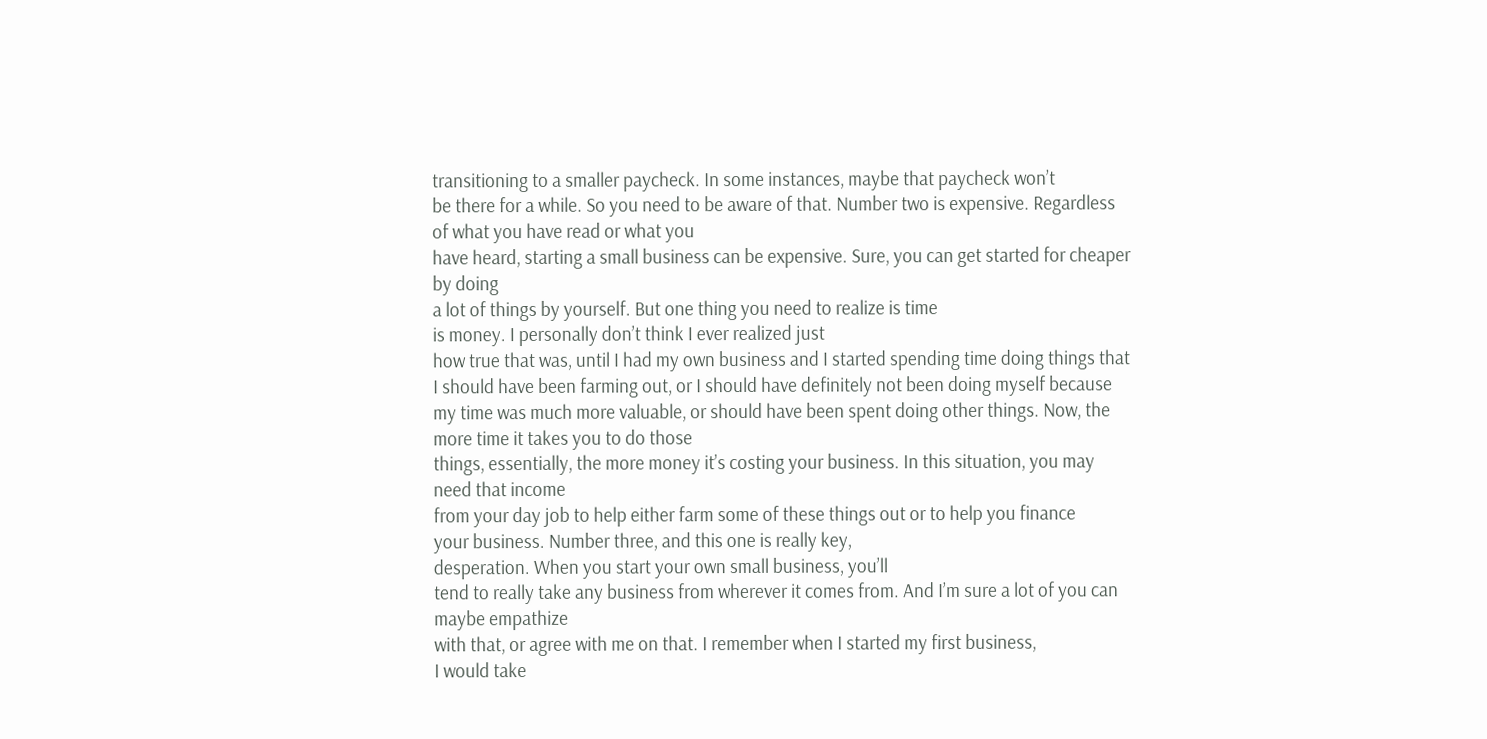transitioning to a smaller paycheck. In some instances, maybe that paycheck won’t
be there for a while. So you need to be aware of that. Number two is expensive. Regardless of what you have read or what you
have heard, starting a small business can be expensive. Sure, you can get started for cheaper by doing
a lot of things by yourself. But one thing you need to realize is time
is money. I personally don’t think I ever realized just
how true that was, until I had my own business and I started spending time doing things that
I should have been farming out, or I should have definitely not been doing myself because
my time was much more valuable, or should have been spent doing other things. Now, the more time it takes you to do those
things, essentially, the more money it’s costing your business. In this situation, you may need that income
from your day job to help either farm some of these things out or to help you finance
your business. Number three, and this one is really key,
desperation. When you start your own small business, you’ll
tend to really take any business from wherever it comes from. And I’m sure a lot of you can maybe empathize
with that, or agree with me on that. I remember when I started my first business,
I would take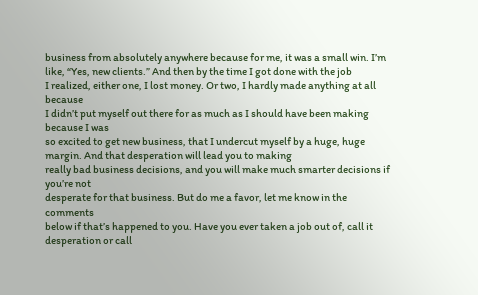business from absolutely anywhere because for me, it was a small win. I’m like, “Yes, new clients.” And then by the time I got done with the job
I realized, either one, I lost money. Or two, I hardly made anything at all because
I didn’t put myself out there for as much as I should have been making because I was
so excited to get new business, that I undercut myself by a huge, huge margin. And that desperation will lead you to making
really bad business decisions, and you will make much smarter decisions if you’re not
desperate for that business. But do me a favor, let me know in the comments
below if that’s happened to you. Have you ever taken a job out of, call it
desperation or call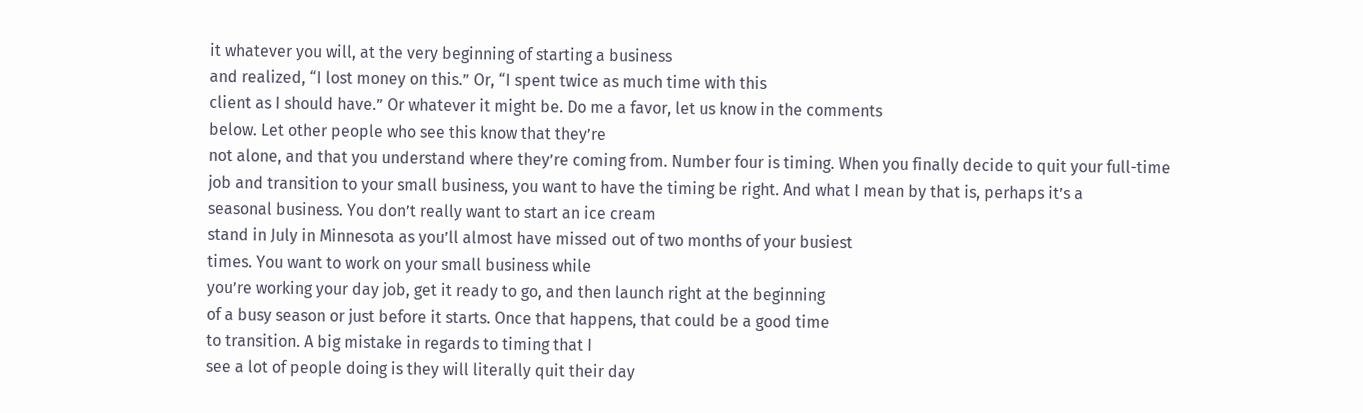it whatever you will, at the very beginning of starting a business
and realized, “I lost money on this.” Or, “I spent twice as much time with this
client as I should have.” Or whatever it might be. Do me a favor, let us know in the comments
below. Let other people who see this know that they’re
not alone, and that you understand where they’re coming from. Number four is timing. When you finally decide to quit your full-time
job and transition to your small business, you want to have the timing be right. And what I mean by that is, perhaps it’s a
seasonal business. You don’t really want to start an ice cream
stand in July in Minnesota as you’ll almost have missed out of two months of your busiest
times. You want to work on your small business while
you’re working your day job, get it ready to go, and then launch right at the beginning
of a busy season or just before it starts. Once that happens, that could be a good time
to transition. A big mistake in regards to timing that I
see a lot of people doing is they will literally quit their day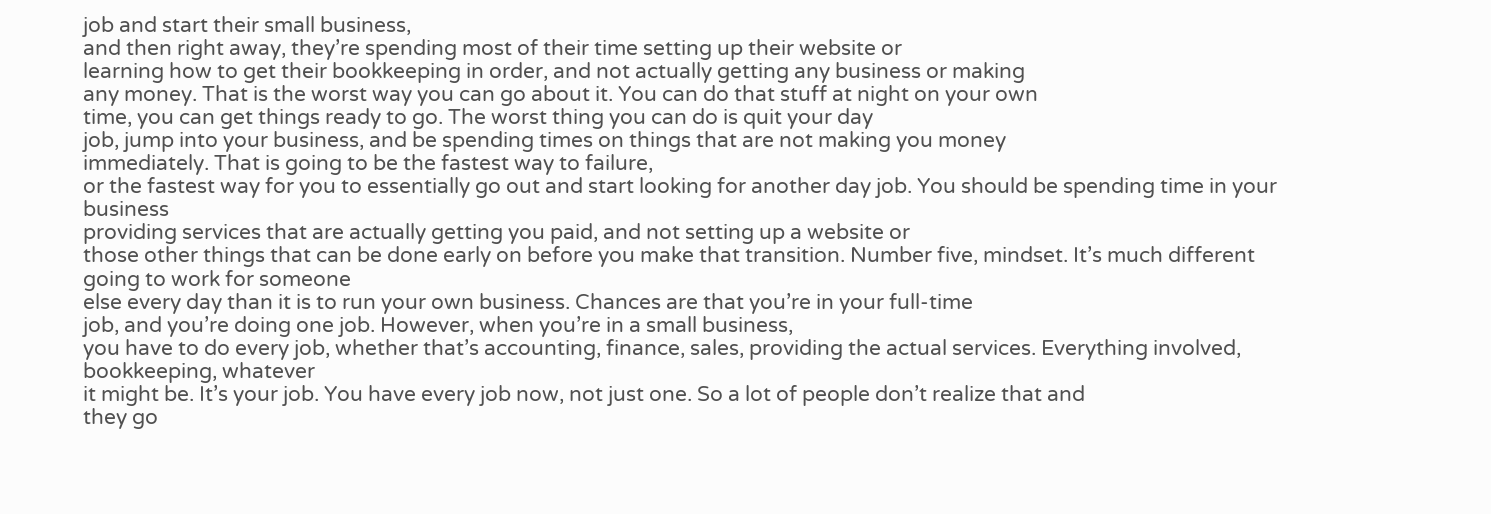job and start their small business,
and then right away, they’re spending most of their time setting up their website or
learning how to get their bookkeeping in order, and not actually getting any business or making
any money. That is the worst way you can go about it. You can do that stuff at night on your own
time, you can get things ready to go. The worst thing you can do is quit your day
job, jump into your business, and be spending times on things that are not making you money
immediately. That is going to be the fastest way to failure,
or the fastest way for you to essentially go out and start looking for another day job. You should be spending time in your business
providing services that are actually getting you paid, and not setting up a website or
those other things that can be done early on before you make that transition. Number five, mindset. It’s much different going to work for someone
else every day than it is to run your own business. Chances are that you’re in your full-time
job, and you’re doing one job. However, when you’re in a small business,
you have to do every job, whether that’s accounting, finance, sales, providing the actual services. Everything involved, bookkeeping, whatever
it might be. It’s your job. You have every job now, not just one. So a lot of people don’t realize that and
they go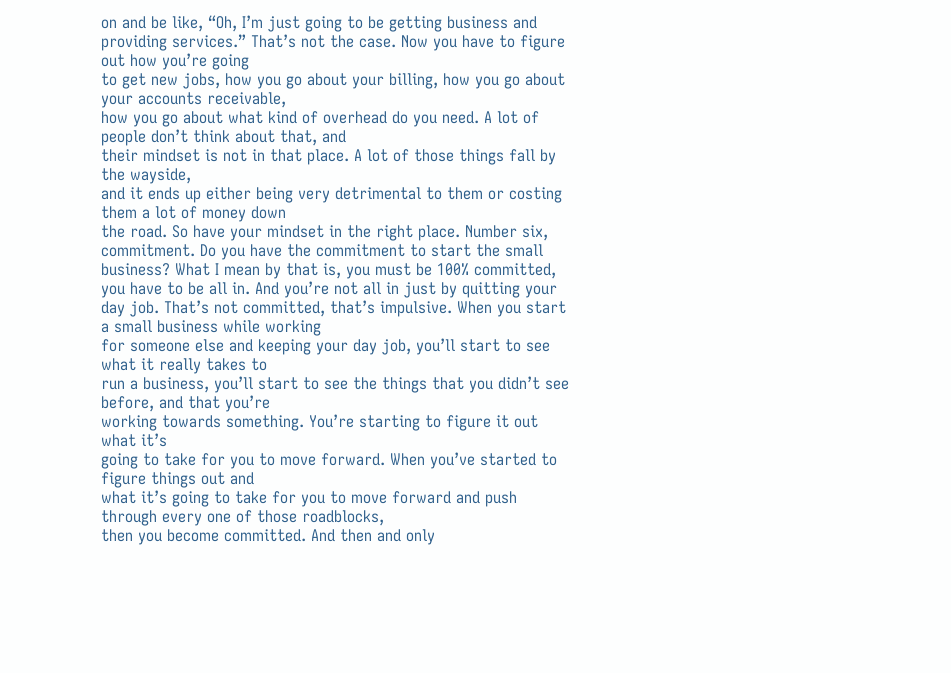on and be like, “Oh, I’m just going to be getting business and providing services.” That’s not the case. Now you have to figure out how you’re going
to get new jobs, how you go about your billing, how you go about your accounts receivable,
how you go about what kind of overhead do you need. A lot of people don’t think about that, and
their mindset is not in that place. A lot of those things fall by the wayside,
and it ends up either being very detrimental to them or costing them a lot of money down
the road. So have your mindset in the right place. Number six, commitment. Do you have the commitment to start the small
business? What I mean by that is, you must be 100% committed,
you have to be all in. And you’re not all in just by quitting your
day job. That’s not committed, that’s impulsive. When you start a small business while working
for someone else and keeping your day job, you’ll start to see what it really takes to
run a business, you’ll start to see the things that you didn’t see before, and that you’re
working towards something. You’re starting to figure it out what it’s
going to take for you to move forward. When you’ve started to figure things out and
what it’s going to take for you to move forward and push through every one of those roadblocks,
then you become committed. And then and only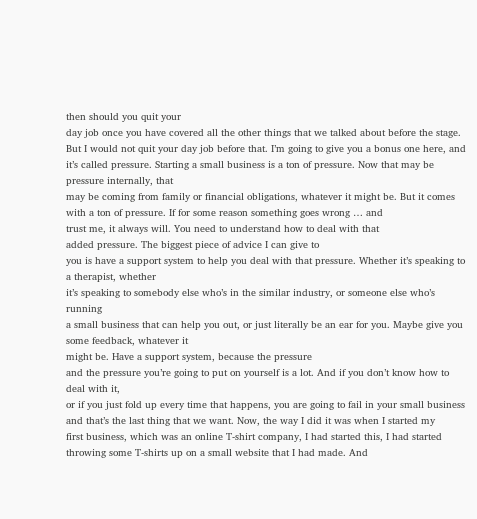then should you quit your
day job once you have covered all the other things that we talked about before the stage. But I would not quit your day job before that. I’m going to give you a bonus one here, and
it’s called pressure. Starting a small business is a ton of pressure. Now that may be pressure internally, that
may be coming from family or financial obligations, whatever it might be. But it comes with a ton of pressure. If for some reason something goes wrong … and
trust me, it always will. You need to understand how to deal with that
added pressure. The biggest piece of advice I can give to
you is have a support system to help you deal with that pressure. Whether it’s speaking to a therapist, whether
it’s speaking to somebody else who’s in the similar industry, or someone else who’s running
a small business that can help you out, or just literally be an ear for you. Maybe give you some feedback, whatever it
might be. Have a support system, because the pressure
and the pressure you’re going to put on yourself is a lot. And if you don’t know how to deal with it,
or if you just fold up every time that happens, you are going to fail in your small business
and that’s the last thing that we want. Now, the way I did it was when I started my
first business, which was an online T-shirt company, I had started this, I had started
throwing some T-shirts up on a small website that I had made. And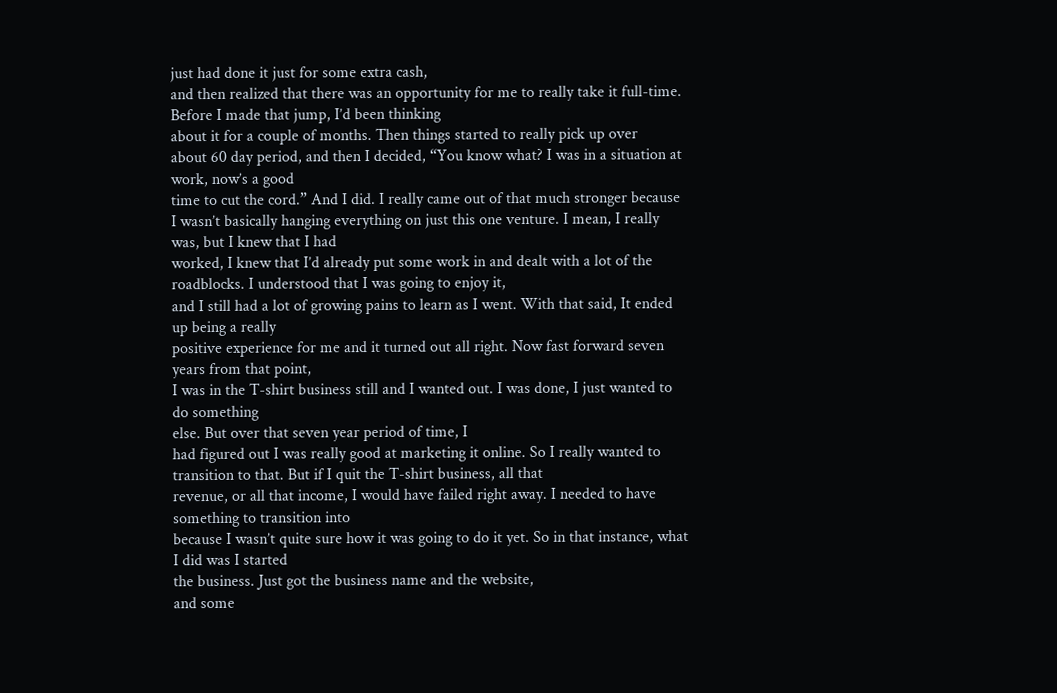just had done it just for some extra cash,
and then realized that there was an opportunity for me to really take it full-time. Before I made that jump, I’d been thinking
about it for a couple of months. Then things started to really pick up over
about 60 day period, and then I decided, “You know what? I was in a situation at work, now’s a good
time to cut the cord.” And I did. I really came out of that much stronger because
I wasn’t basically hanging everything on just this one venture. I mean, I really was, but I knew that I had
worked, I knew that I’d already put some work in and dealt with a lot of the roadblocks. I understood that I was going to enjoy it,
and I still had a lot of growing pains to learn as I went. With that said, It ended up being a really
positive experience for me and it turned out all right. Now fast forward seven years from that point,
I was in the T-shirt business still and I wanted out. I was done, I just wanted to do something
else. But over that seven year period of time, I
had figured out I was really good at marketing it online. So I really wanted to transition to that. But if I quit the T-shirt business, all that
revenue, or all that income, I would have failed right away. I needed to have something to transition into
because I wasn’t quite sure how it was going to do it yet. So in that instance, what I did was I started
the business. Just got the business name and the website,
and some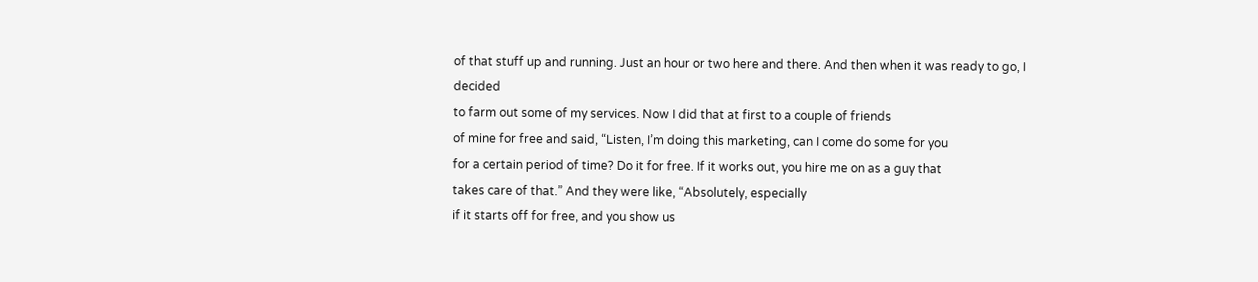of that stuff up and running. Just an hour or two here and there. And then when it was ready to go, I decided
to farm out some of my services. Now I did that at first to a couple of friends
of mine for free and said, “Listen, I’m doing this marketing, can I come do some for you
for a certain period of time? Do it for free. If it works out, you hire me on as a guy that
takes care of that.” And they were like, “Absolutely, especially
if it starts off for free, and you show us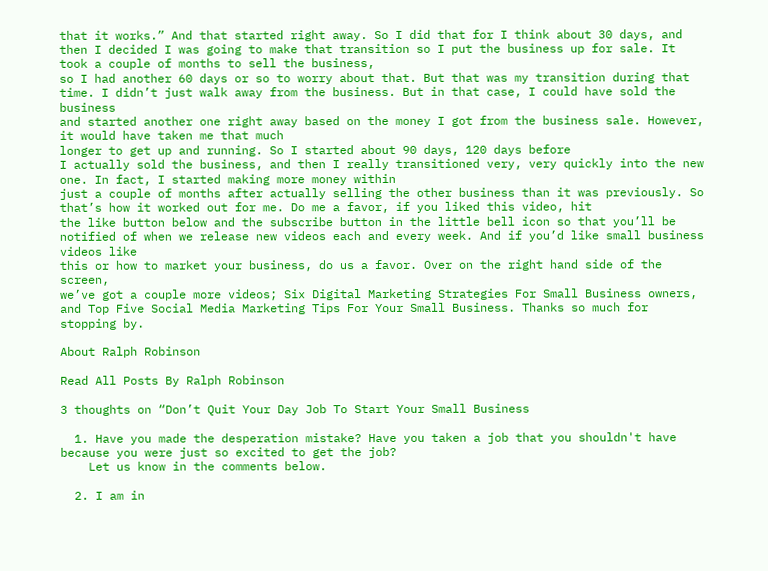that it works.” And that started right away. So I did that for I think about 30 days, and
then I decided I was going to make that transition so I put the business up for sale. It took a couple of months to sell the business,
so I had another 60 days or so to worry about that. But that was my transition during that time. I didn’t just walk away from the business. But in that case, I could have sold the business
and started another one right away based on the money I got from the business sale. However, it would have taken me that much
longer to get up and running. So I started about 90 days, 120 days before
I actually sold the business, and then I really transitioned very, very quickly into the new
one. In fact, I started making more money within
just a couple of months after actually selling the other business than it was previously. So that’s how it worked out for me. Do me a favor, if you liked this video, hit
the like button below and the subscribe button in the little bell icon so that you’ll be
notified of when we release new videos each and every week. And if you’d like small business videos like
this or how to market your business, do us a favor. Over on the right hand side of the screen,
we’ve got a couple more videos; Six Digital Marketing Strategies For Small Business owners,
and Top Five Social Media Marketing Tips For Your Small Business. Thanks so much for stopping by.

About Ralph Robinson

Read All Posts By Ralph Robinson

3 thoughts on “Don’t Quit Your Day Job To Start Your Small Business

  1. Have you made the desperation mistake? Have you taken a job that you shouldn't have because you were just so excited to get the job?
    Let us know in the comments below.

  2. I am in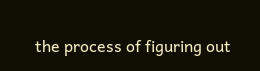the process of figuring out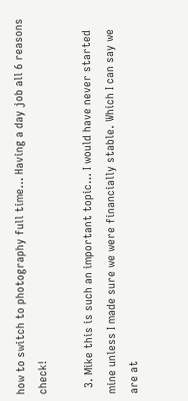how to switch to photography full time… Having a day job all 6 reasons check!

  3. Mike this is such an important topic… I would have never started mine unless I made sure we were financially stable. Which I can say we are at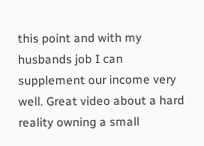this point and with my husbands job I can supplement our income very well. Great video about a hard reality owning a small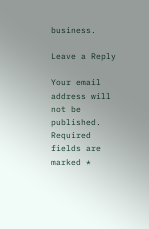business.

Leave a Reply

Your email address will not be published. Required fields are marked *